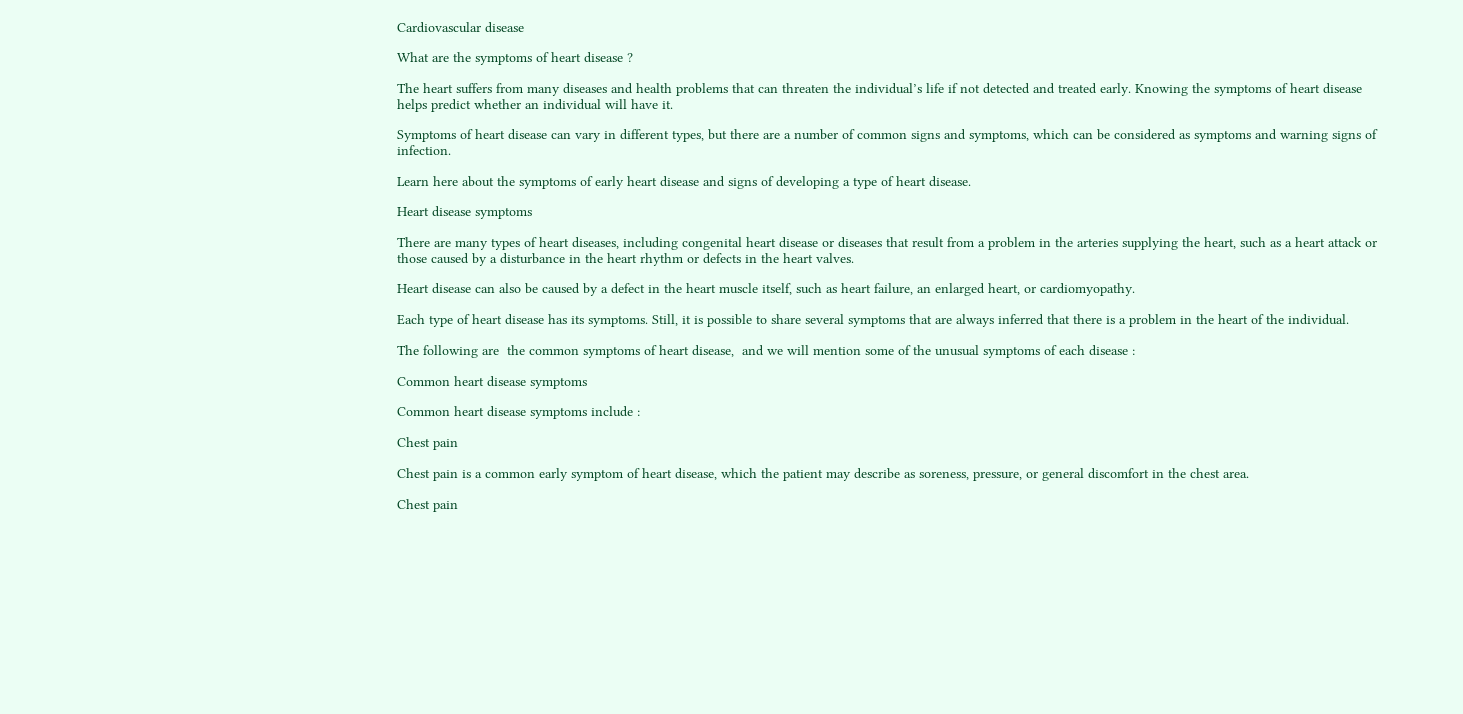Cardiovascular disease

What are the symptoms of heart disease ?

The heart suffers from many diseases and health problems that can threaten the individual’s life if not detected and treated early. Knowing the symptoms of heart disease helps predict whether an individual will have it.

Symptoms of heart disease can vary in different types, but there are a number of common signs and symptoms, which can be considered as symptoms and warning signs of infection.

Learn here about the symptoms of early heart disease and signs of developing a type of heart disease.

Heart disease symptoms

There are many types of heart diseases, including congenital heart disease or diseases that result from a problem in the arteries supplying the heart, such as a heart attack or those caused by a disturbance in the heart rhythm or defects in the heart valves.

Heart disease can also be caused by a defect in the heart muscle itself, such as heart failure, an enlarged heart, or cardiomyopathy.

Each type of heart disease has its symptoms. Still, it is possible to share several symptoms that are always inferred that there is a problem in the heart of the individual.

The following are  the common symptoms of heart disease,  and we will mention some of the unusual symptoms of each disease :

Common heart disease symptoms

Common heart disease symptoms include :

Chest pain

Chest pain is a common early symptom of heart disease, which the patient may describe as soreness, pressure, or general discomfort in the chest area.

Chest pain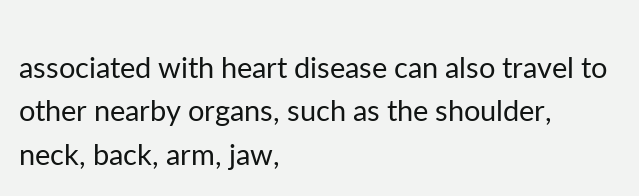associated with heart disease can also travel to other nearby organs, such as the shoulder, neck, back, arm, jaw,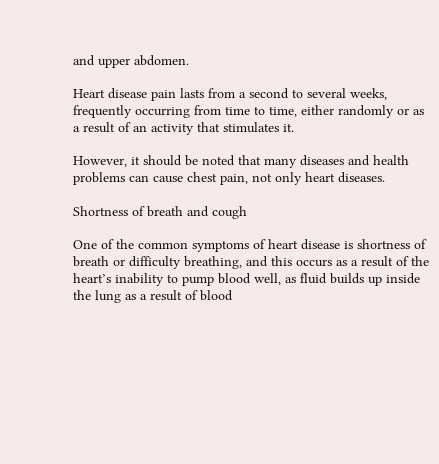and upper abdomen.

Heart disease pain lasts from a second to several weeks, frequently occurring from time to time, either randomly or as a result of an activity that stimulates it.

However, it should be noted that many diseases and health problems can cause chest pain, not only heart diseases.

Shortness of breath and cough

One of the common symptoms of heart disease is shortness of breath or difficulty breathing, and this occurs as a result of the heart’s inability to pump blood well, as fluid builds up inside the lung as a result of blood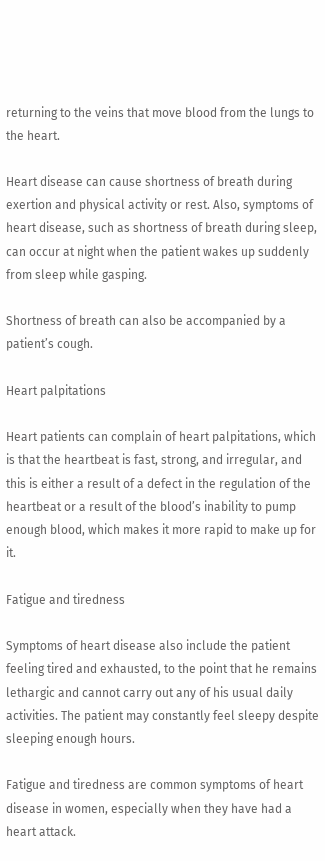returning to the veins that move blood from the lungs to the heart.

Heart disease can cause shortness of breath during exertion and physical activity or rest. Also, symptoms of heart disease, such as shortness of breath during sleep, can occur at night when the patient wakes up suddenly from sleep while gasping.

Shortness of breath can also be accompanied by a patient’s cough.

Heart palpitations

Heart patients can complain of heart palpitations, which is that the heartbeat is fast, strong, and irregular, and this is either a result of a defect in the regulation of the heartbeat or a result of the blood’s inability to pump enough blood, which makes it more rapid to make up for it.

Fatigue and tiredness

Symptoms of heart disease also include the patient feeling tired and exhausted, to the point that he remains lethargic and cannot carry out any of his usual daily activities. The patient may constantly feel sleepy despite sleeping enough hours.

Fatigue and tiredness are common symptoms of heart disease in women, especially when they have had a heart attack.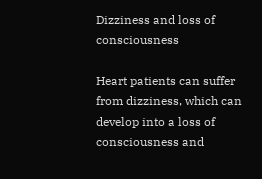Dizziness and loss of consciousness

Heart patients can suffer from dizziness, which can develop into a loss of consciousness and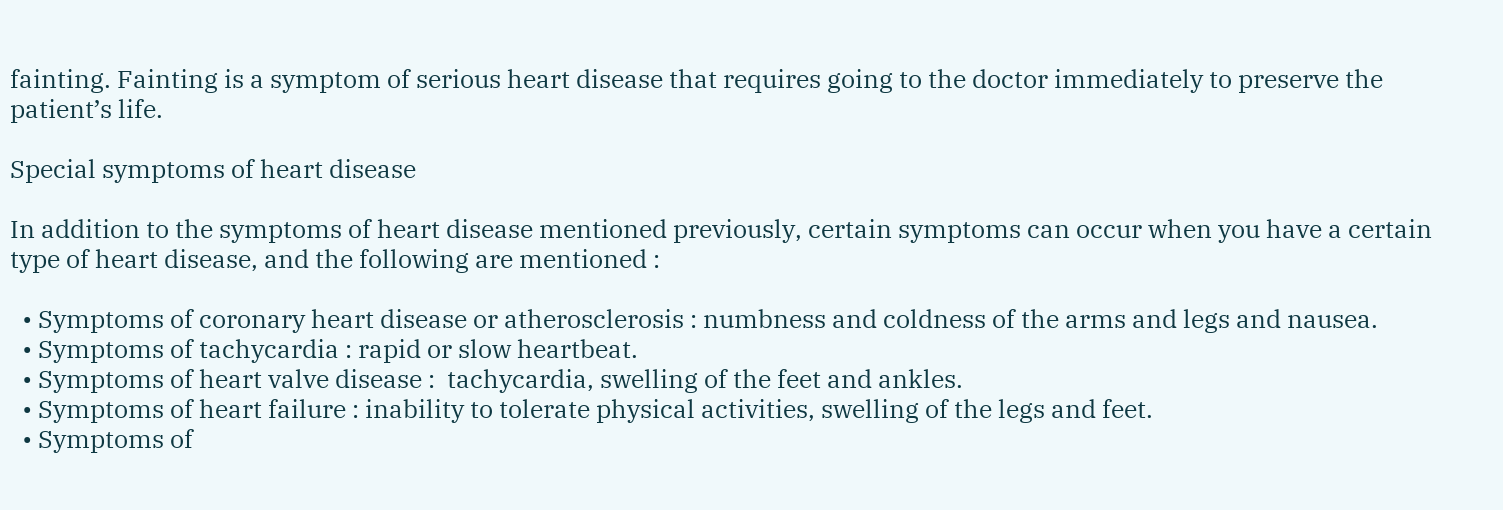fainting. Fainting is a symptom of serious heart disease that requires going to the doctor immediately to preserve the patient’s life.

Special symptoms of heart disease

In addition to the symptoms of heart disease mentioned previously, certain symptoms can occur when you have a certain type of heart disease, and the following are mentioned :

  • Symptoms of coronary heart disease or atherosclerosis : numbness and coldness of the arms and legs and nausea.
  • Symptoms of tachycardia : rapid or slow heartbeat.
  • Symptoms of heart valve disease :  tachycardia, swelling of the feet and ankles.
  • Symptoms of heart failure : inability to tolerate physical activities, swelling of the legs and feet.
  • Symptoms of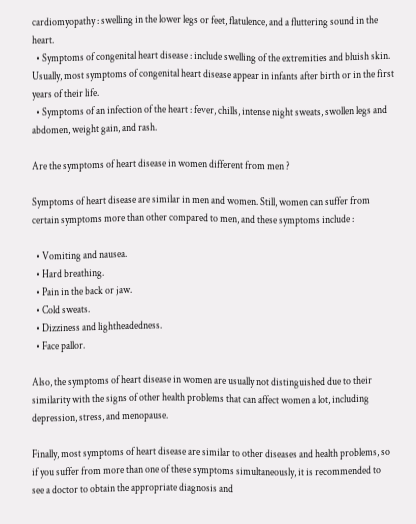cardiomyopathy : swelling in the lower legs or feet, flatulence, and a fluttering sound in the heart.
  • Symptoms of congenital heart disease : include swelling of the extremities and bluish skin. Usually, most symptoms of congenital heart disease appear in infants after birth or in the first years of their life.
  • Symptoms of an infection of the heart : fever, chills, intense night sweats, swollen legs and abdomen, weight gain, and rash.

Are the symptoms of heart disease in women different from men ?

Symptoms of heart disease are similar in men and women. Still, women can suffer from certain symptoms more than other compared to men, and these symptoms include :

  • Vomiting and nausea.
  • Hard breathing.
  • Pain in the back or jaw.
  • Cold sweats.
  • Dizziness and lightheadedness.
  • Face pallor.

Also, the symptoms of heart disease in women are usually not distinguished due to their similarity with the signs of other health problems that can affect women a lot, including depression, stress, and menopause.

Finally, most symptoms of heart disease are similar to other diseases and health problems, so if you suffer from more than one of these symptoms simultaneously, it is recommended to see a doctor to obtain the appropriate diagnosis and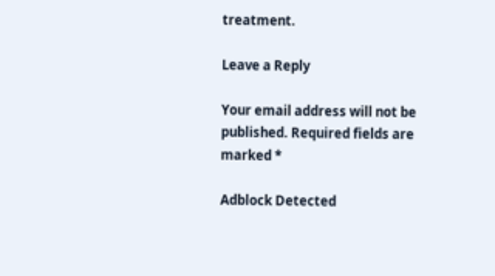treatment.

Leave a Reply

Your email address will not be published. Required fields are marked *

Adblock Detected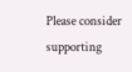Please consider supporting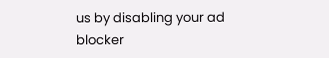us by disabling your ad blocker